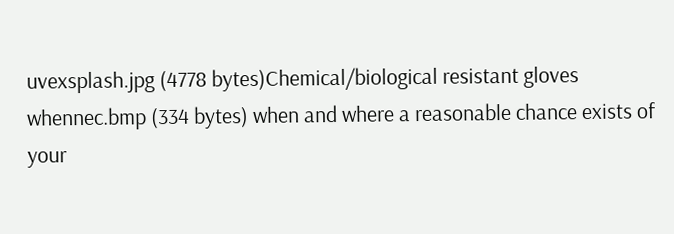uvexsplash.jpg (4778 bytes)Chemical/biological resistant gloves
whennec.bmp (334 bytes) when and where a reasonable chance exists of your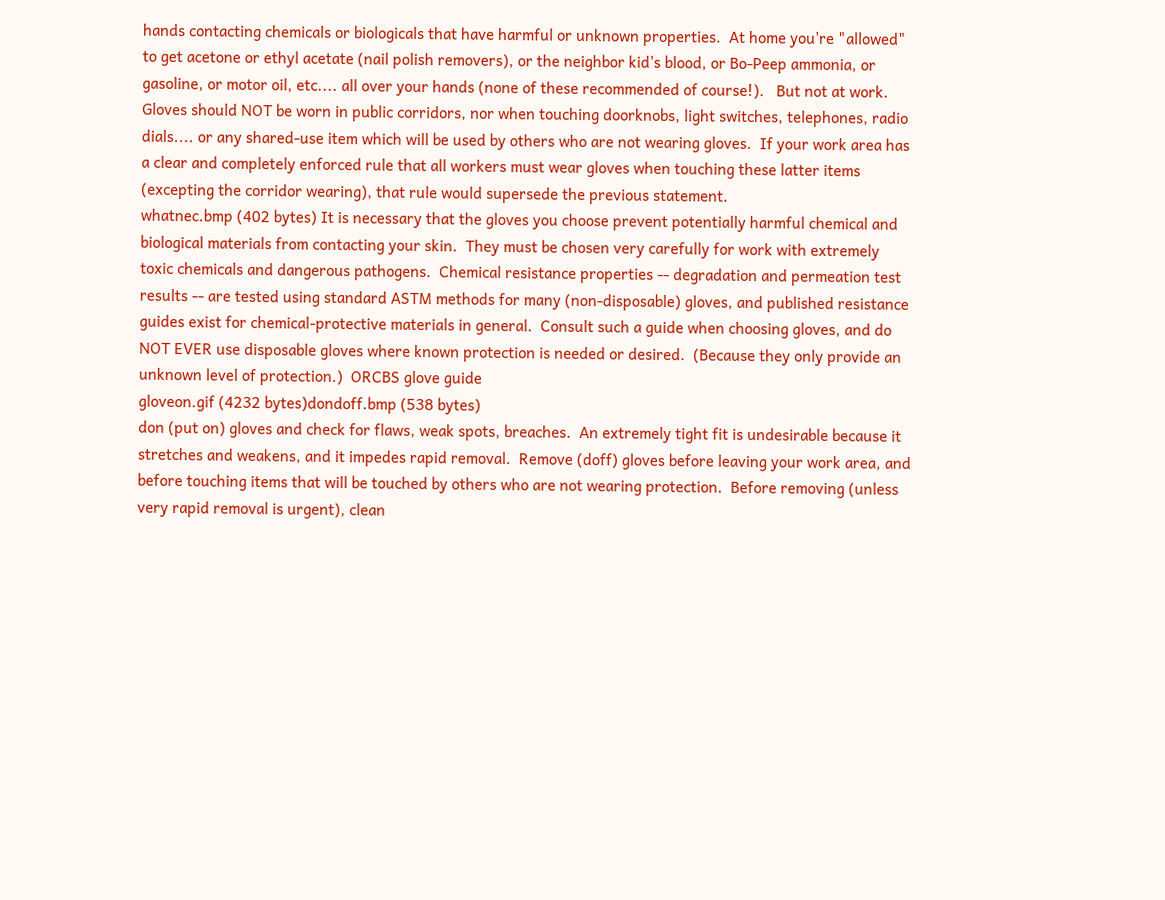hands contacting chemicals or biologicals that have harmful or unknown properties.  At home you're "allowed" to get acetone or ethyl acetate (nail polish removers), or the neighbor kid's blood, or Bo-Peep ammonia, or gasoline, or motor oil, etc.... all over your hands (none of these recommended of course!).   But not at work.  Gloves should NOT be worn in public corridors, nor when touching doorknobs, light switches, telephones, radio dials.... or any shared-use item which will be used by others who are not wearing gloves.  If your work area has a clear and completely enforced rule that all workers must wear gloves when touching these latter items (excepting the corridor wearing), that rule would supersede the previous statement.
whatnec.bmp (402 bytes) It is necessary that the gloves you choose prevent potentially harmful chemical and biological materials from contacting your skin.  They must be chosen very carefully for work with extremely toxic chemicals and dangerous pathogens.  Chemical resistance properties -- degradation and permeation test results -- are tested using standard ASTM methods for many (non-disposable) gloves, and published resistance guides exist for chemical-protective materials in general.  Consult such a guide when choosing gloves, and do NOT EVER use disposable gloves where known protection is needed or desired.  (Because they only provide an unknown level of protection.)  ORCBS glove guide
gloveon.gif (4232 bytes)dondoff.bmp (538 bytes)
don (put on) gloves and check for flaws, weak spots, breaches.  An extremely tight fit is undesirable because it stretches and weakens, and it impedes rapid removal.  Remove (doff) gloves before leaving your work area, and before touching items that will be touched by others who are not wearing protection.  Before removing (unless very rapid removal is urgent), clean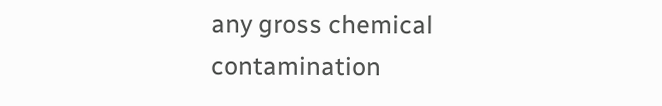any gross chemical contamination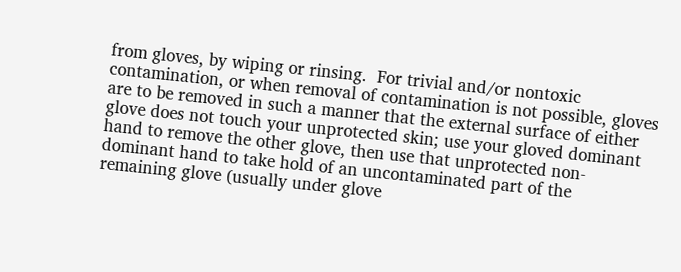from gloves, by wiping or rinsing.  For trivial and/or nontoxic contamination, or when removal of contamination is not possible, gloves are to be removed in such a manner that the external surface of either glove does not touch your unprotected skin; use your gloved dominant hand to remove the other glove, then use that unprotected non-dominant hand to take hold of an uncontaminated part of the remaining glove (usually under glove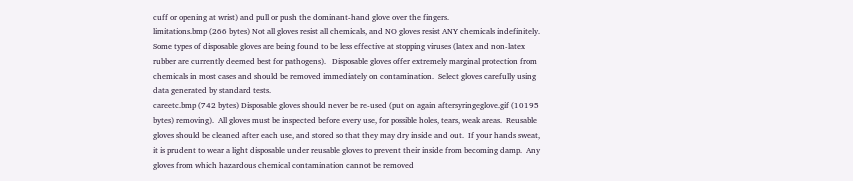cuff or opening at wrist) and pull or push the dominant-hand glove over the fingers.
limitations.bmp (266 bytes) Not all gloves resist all chemicals, and NO gloves resist ANY chemicals indefinitely.  Some types of disposable gloves are being found to be less effective at stopping viruses (latex and non-latex rubber are currently deemed best for pathogens).   Disposable gloves offer extremely marginal protection from chemicals in most cases and should be removed immediately on contamination.  Select gloves carefully using data generated by standard tests.
careetc.bmp (742 bytes) Disposable gloves should never be re-used (put on again aftersyringeglove.gif (10195 bytes) removing).  All gloves must be inspected before every use, for possible holes, tears, weak areas.  Reusable gloves should be cleaned after each use, and stored so that they may dry inside and out.  If your hands sweat, it is prudent to wear a light disposable under reusable gloves to prevent their inside from becoming damp.  Any gloves from which hazardous chemical contamination cannot be removed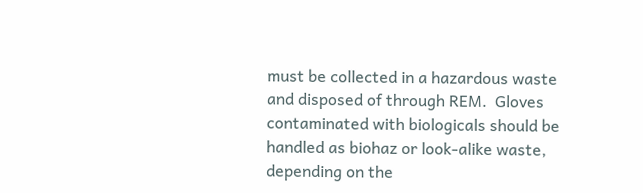must be collected in a hazardous waste and disposed of through REM.  Gloves contaminated with biologicals should be handled as biohaz or look-alike waste, depending on the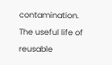contamination.  The useful life of reusable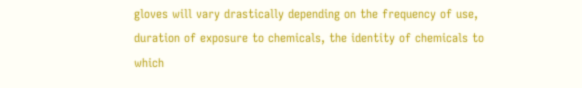gloves will vary drastically depending on the frequency of use, duration of exposure to chemicals, the identity of chemicals to which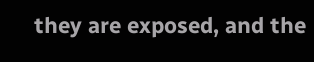they are exposed, and the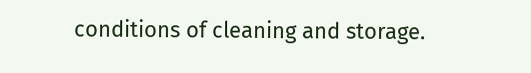conditions of cleaning and storage.